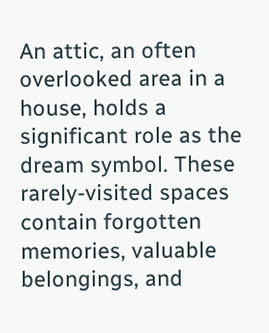An attic, an often overlooked area in a house, holds a significant role as the dream symbol. These rarely-visited spaces contain forgotten memories, valuable belongings, and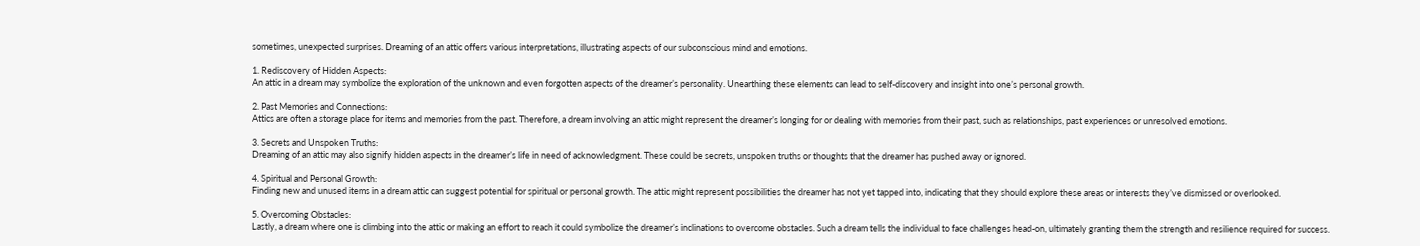sometimes, unexpected surprises. Dreaming of an attic offers various interpretations, illustrating aspects of our subconscious mind and emotions.

1. Rediscovery of Hidden Aspects:
An attic in a dream may symbolize the exploration of the unknown and even forgotten aspects of the dreamer’s personality. Unearthing these elements can lead to self-discovery and insight into one’s personal growth.

2. Past Memories and Connections:
Attics are often a storage place for items and memories from the past. Therefore, a dream involving an attic might represent the dreamer’s longing for or dealing with memories from their past, such as relationships, past experiences or unresolved emotions.

3. Secrets and Unspoken Truths:
Dreaming of an attic may also signify hidden aspects in the dreamer’s life in need of acknowledgment. These could be secrets, unspoken truths or thoughts that the dreamer has pushed away or ignored.

4. Spiritual and Personal Growth:
Finding new and unused items in a dream attic can suggest potential for spiritual or personal growth. The attic might represent possibilities the dreamer has not yet tapped into, indicating that they should explore these areas or interests they’ve dismissed or overlooked.

5. Overcoming Obstacles:
Lastly, a dream where one is climbing into the attic or making an effort to reach it could symbolize the dreamer’s inclinations to overcome obstacles. Such a dream tells the individual to face challenges head-on, ultimately granting them the strength and resilience required for success.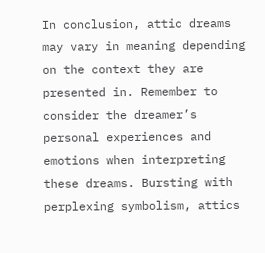In conclusion, attic dreams may vary in meaning depending on the context they are presented in. Remember to consider the dreamer’s personal experiences and emotions when interpreting these dreams. Bursting with perplexing symbolism, attics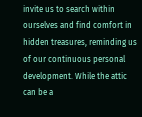invite us to search within ourselves and find comfort in hidden treasures, reminding us of our continuous personal development. While the attic can be a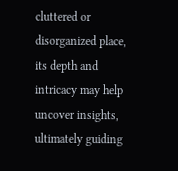cluttered or disorganized place, its depth and intricacy may help uncover insights, ultimately guiding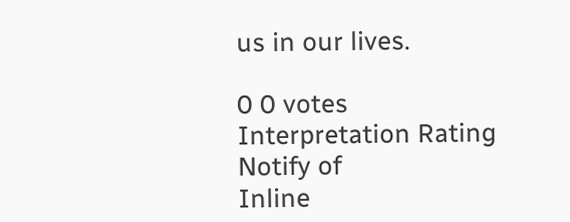us in our lives.

0 0 votes
Interpretation Rating
Notify of
Inline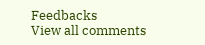Feedbacks
View all comments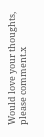Would love your thoughts, please comment.x